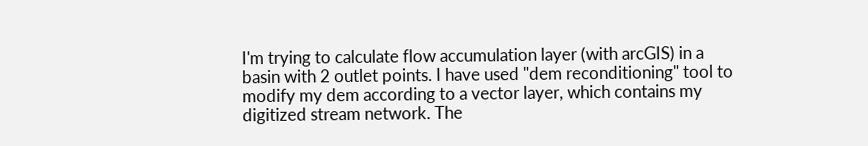I'm trying to calculate flow accumulation layer (with arcGIS) in a basin with 2 outlet points. I have used "dem reconditioning" tool to modify my dem according to a vector layer, which contains my digitized stream network. The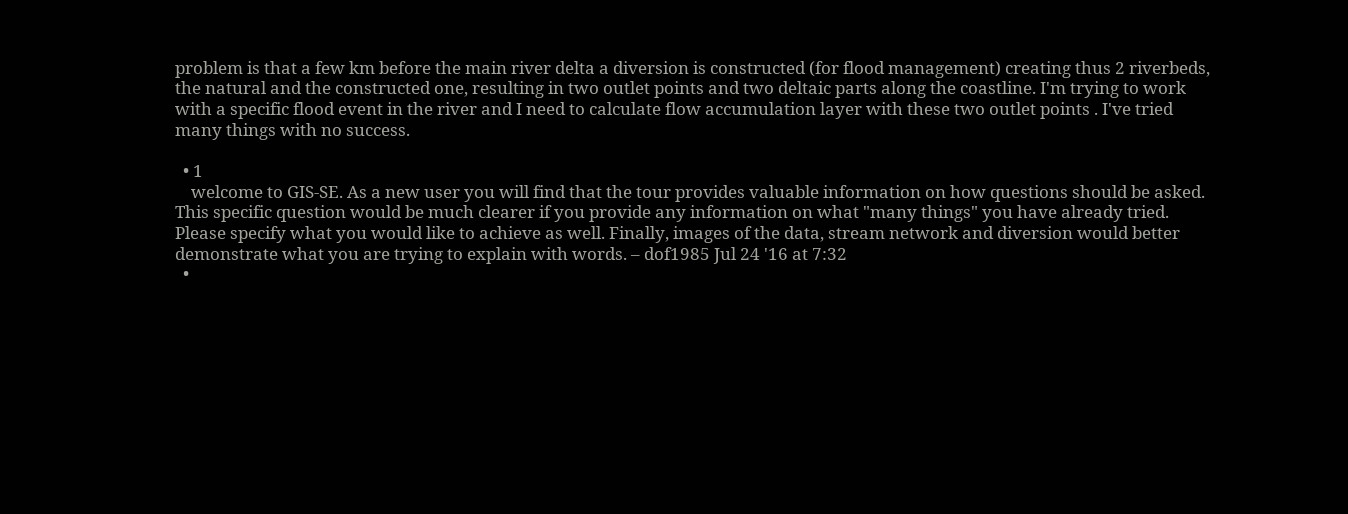problem is that a few km before the main river delta a diversion is constructed (for flood management) creating thus 2 riverbeds, the natural and the constructed one, resulting in two outlet points and two deltaic parts along the coastline. I'm trying to work with a specific flood event in the river and I need to calculate flow accumulation layer with these two outlet points . I've tried many things with no success.

  • 1
    welcome to GIS-SE. As a new user you will find that the tour provides valuable information on how questions should be asked. This specific question would be much clearer if you provide any information on what "many things" you have already tried. Please specify what you would like to achieve as well. Finally, images of the data, stream network and diversion would better demonstrate what you are trying to explain with words. – dof1985 Jul 24 '16 at 7:32
  •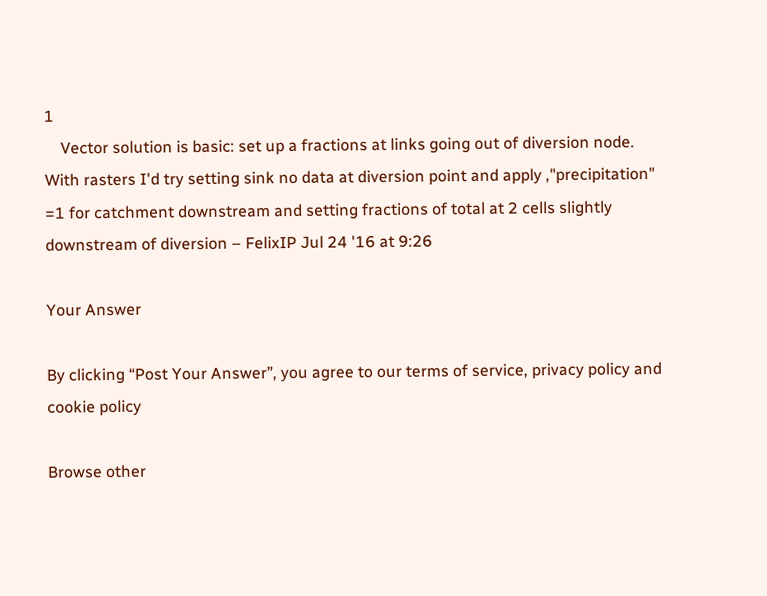1
    Vector solution is basic: set up a fractions at links going out of diversion node. With rasters I'd try setting sink no data at diversion point and apply ,"precipitation" =1 for catchment downstream and setting fractions of total at 2 cells slightly downstream of diversion – FelixIP Jul 24 '16 at 9:26

Your Answer

By clicking “Post Your Answer”, you agree to our terms of service, privacy policy and cookie policy

Browse other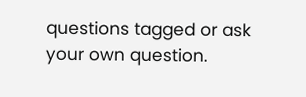questions tagged or ask your own question.